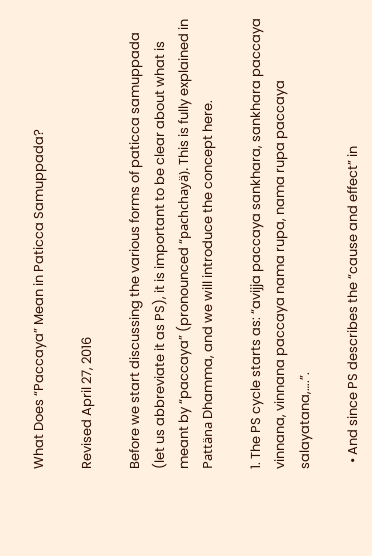What Does “Paccaya” Mean in Paticca Samuppada?

Revised April 27, 2016

Before we start discussing the various forms of paticca samuppada (let us abbreviate it as PS), it is important to be clear about what is meant by “paccaya” (pronounced “pachchayä). This is fully explained in Pattäna Dhamma, and we will introduce the concept here.

1. The PS cycle starts as: “avijja paccaya sankhara, sankhara paccaya vinnana, vinnana paccaya nama rupa, nama rupa paccaya salayatana,….”.

  • And since PS describes the “cause and effect” in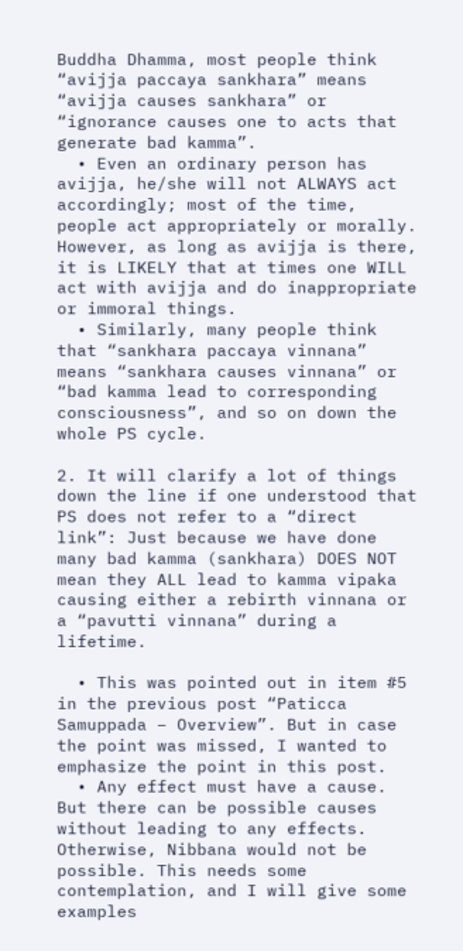Buddha Dhamma, most people think “avijja paccaya sankhara” means “avijja causes sankhara” or “ignorance causes one to acts that generate bad kamma”.
  • Even an ordinary person has avijja, he/she will not ALWAYS act accordingly; most of the time, people act appropriately or morally. However, as long as avijja is there, it is LIKELY that at times one WILL act with avijja and do inappropriate or immoral things.
  • Similarly, many people think that “sankhara paccaya vinnana” means “sankhara causes vinnana” or “bad kamma lead to corresponding consciousness”, and so on down the whole PS cycle.

2. It will clarify a lot of things down the line if one understood that PS does not refer to a “direct link”: Just because we have done many bad kamma (sankhara) DOES NOT mean they ALL lead to kamma vipaka causing either a rebirth vinnana or a “pavutti vinnana” during a lifetime.

  • This was pointed out in item #5 in the previous post “Paticca Samuppada – Overview”. But in case the point was missed, I wanted to emphasize the point in this post.
  • Any effect must have a cause. But there can be possible causes without leading to any effects. Otherwise, Nibbana would not be possible. This needs some contemplation, and I will give some examples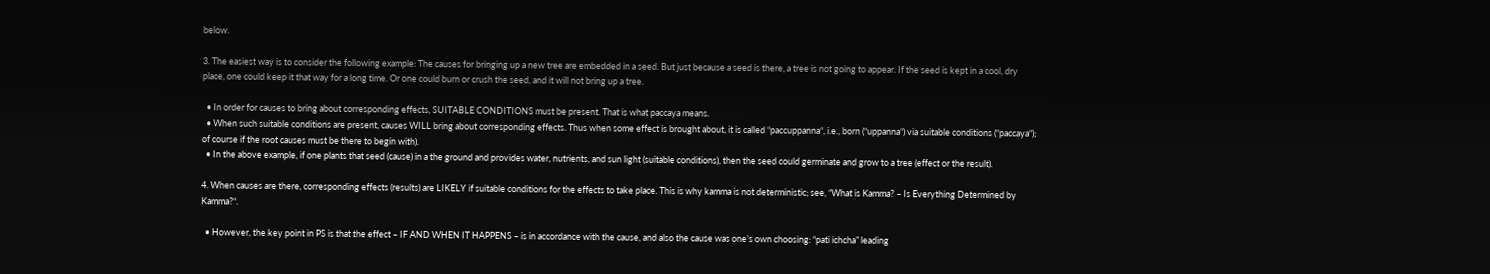below.

3. The easiest way is to consider the following example: The causes for bringing up a new tree are embedded in a seed. But just because a seed is there, a tree is not going to appear. If the seed is kept in a cool, dry place, one could keep it that way for a long time. Or one could burn or crush the seed, and it will not bring up a tree.

  • In order for causes to bring about corresponding effects, SUITABLE CONDITIONS must be present. That is what paccaya means.
  • When such suitable conditions are present, causes WILL bring about corresponding effects. Thus when some effect is brought about, it is called “paccuppanna“, i.e., born (“uppanna“) via suitable conditions (“paccaya“); of course if the root causes must be there to begin with).
  • In the above example, if one plants that seed (cause) in a the ground and provides water, nutrients, and sun light (suitable conditions), then the seed could germinate and grow to a tree (effect or the result).

4. When causes are there, corresponding effects (results) are LIKELY if suitable conditions for the effects to take place. This is why kamma is not deterministic; see, “What is Kamma? – Is Everything Determined by Kamma?“.

  • However, the key point in PS is that the effect – IF AND WHEN IT HAPPENS – is in accordance with the cause, and also the cause was one’s own choosing: “pati ichcha” leading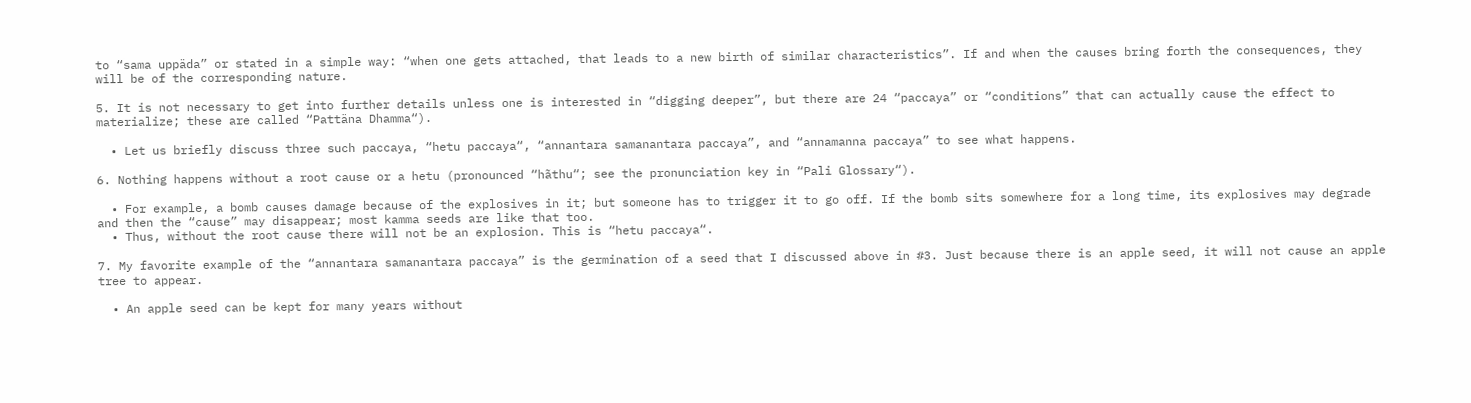to “sama uppäda” or stated in a simple way: “when one gets attached, that leads to a new birth of similar characteristics”. If and when the causes bring forth the consequences, they will be of the corresponding nature.

5. It is not necessary to get into further details unless one is interested in “digging deeper”, but there are 24 “paccaya” or “conditions” that can actually cause the effect to materialize; these are called “Pattäna Dhamma“).

  • Let us briefly discuss three such paccaya, “hetu paccaya“, “annantara samanantara paccaya”, and “annamanna paccaya” to see what happens.

6. Nothing happens without a root cause or a hetu (pronounced “hãthu“; see the pronunciation key in “Pali Glossary“).

  • For example, a bomb causes damage because of the explosives in it; but someone has to trigger it to go off. If the bomb sits somewhere for a long time, its explosives may degrade and then the “cause” may disappear; most kamma seeds are like that too.
  • Thus, without the root cause there will not be an explosion. This is “hetu paccaya“.

7. My favorite example of the “annantara samanantara paccaya” is the germination of a seed that I discussed above in #3. Just because there is an apple seed, it will not cause an apple tree to appear.

  • An apple seed can be kept for many years without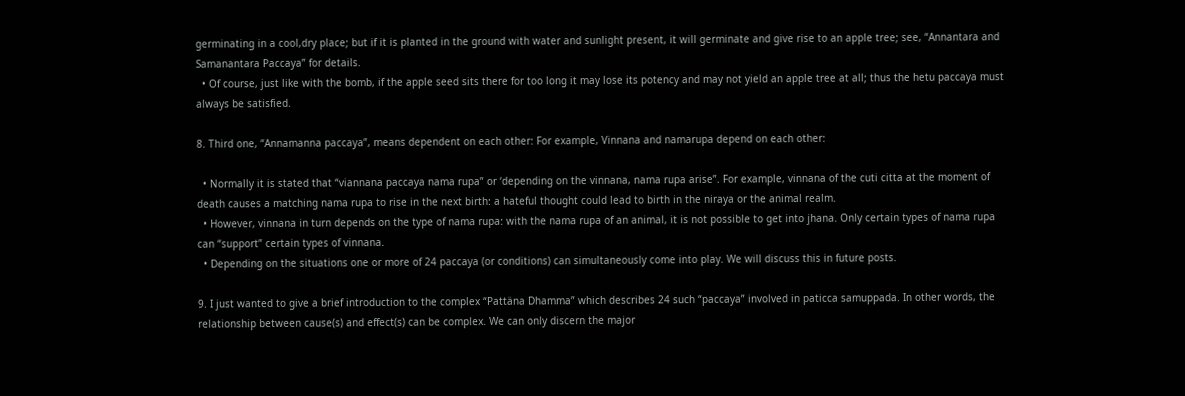germinating in a cool,dry place; but if it is planted in the ground with water and sunlight present, it will germinate and give rise to an apple tree; see, “Annantara and Samanantara Paccaya” for details.
  • Of course, just like with the bomb, if the apple seed sits there for too long it may lose its potency and may not yield an apple tree at all; thus the hetu paccaya must always be satisfied.

8. Third one, “Annamanna paccaya”, means dependent on each other: For example, Vinnana and namarupa depend on each other:

  • Normally it is stated that “viannana paccaya nama rupa” or ‘depending on the vinnana, nama rupa arise”. For example, vinnana of the cuti citta at the moment of death causes a matching nama rupa to rise in the next birth: a hateful thought could lead to birth in the niraya or the animal realm.
  • However, vinnana in turn depends on the type of nama rupa: with the nama rupa of an animal, it is not possible to get into jhana. Only certain types of nama rupa can “support” certain types of vinnana.
  • Depending on the situations one or more of 24 paccaya (or conditions) can simultaneously come into play. We will discuss this in future posts.

9. I just wanted to give a brief introduction to the complex “Pattäna Dhamma” which describes 24 such “paccaya” involved in paticca samuppada. In other words, the relationship between cause(s) and effect(s) can be complex. We can only discern the major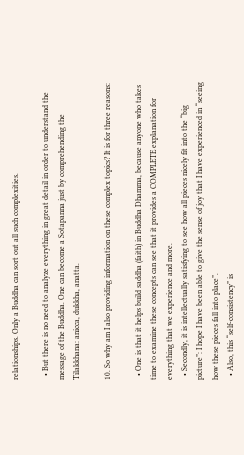relationships. Only a Buddha can sort out all such complexities.

  • But there is no need to analyze everything in great detail in order to understand the message of the Buddha. One can become a Sotapanna just by comprehending the Tilakkhana: anicca, dukkha, anatta.

10. So why am I also providing information on these complex topics? It is for three reasons:

  • One is that it helps build saddha (faith) in Buddha Dhamma, because anyone who takes time to examine these concepts can see that it provides a COMPLETE explanation for everything that we experience and more.
  • Secondly, it is intellectually satisfying to see how all pieces nicely fit into the “big picture”: I hope I have been able to give the sense of joy that I have experienced in “seeing how these pieces fall into place”.
  • Also, this “self-consistency” is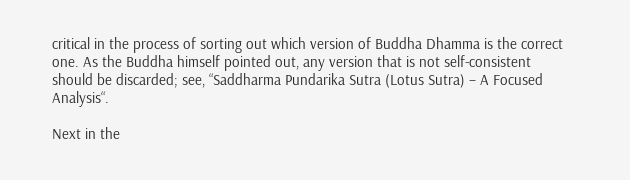critical in the process of sorting out which version of Buddha Dhamma is the correct one. As the Buddha himself pointed out, any version that is not self-consistent should be discarded; see, “Saddharma Pundarika Sutra (Lotus Sutra) – A Focused Analysis“.

Next in the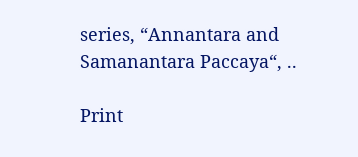series, “Annantara and Samanantara Paccaya“, ..

Print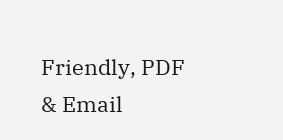Friendly, PDF & Email